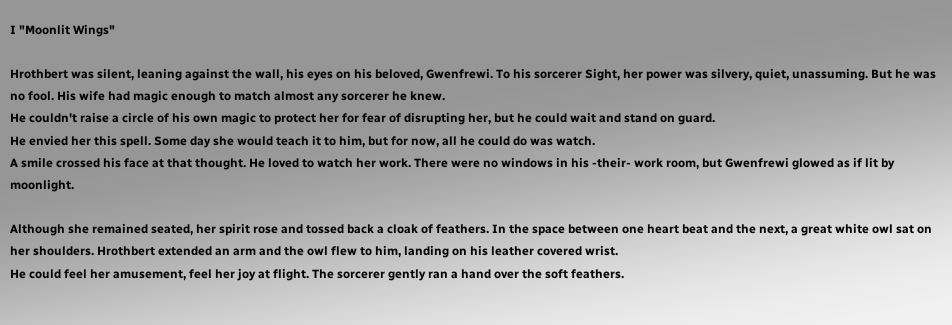I "Moonlit Wings"

Hrothbert was silent, leaning against the wall, his eyes on his beloved, Gwenfrewi. To his sorcerer Sight, her power was silvery, quiet, unassuming. But he was no fool. His wife had magic enough to match almost any sorcerer he knew.
He couldn't raise a circle of his own magic to protect her for fear of disrupting her, but he could wait and stand on guard.
He envied her this spell. Some day she would teach it to him, but for now, all he could do was watch.
A smile crossed his face at that thought. He loved to watch her work. There were no windows in his -their- work room, but Gwenfrewi glowed as if lit by moonlight.

Although she remained seated, her spirit rose and tossed back a cloak of feathers. In the space between one heart beat and the next, a great white owl sat on her shoulders. Hrothbert extended an arm and the owl flew to him, landing on his leather covered wrist.
He could feel her amusement, feel her joy at flight. The sorcerer gently ran a hand over the soft feathers.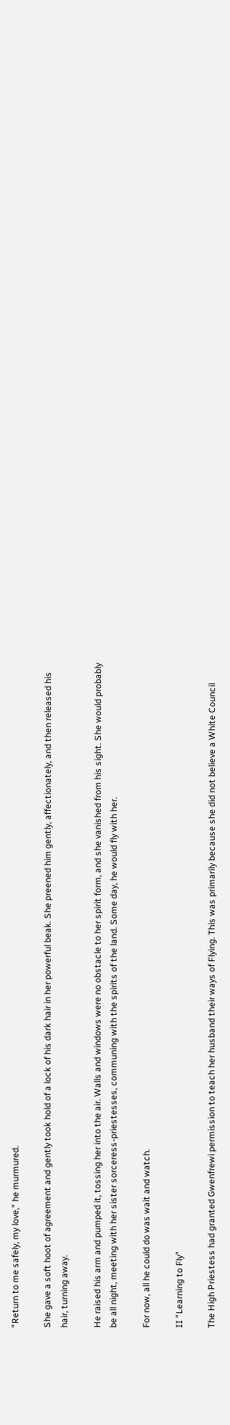"Return to me safely, my love," he murmured.

She gave a soft hoot of agreement and gently took hold of a lock of his dark hair in her powerful beak. She preened him gently, affectionately, and then released his hair, turning away.

He raised his arm and pumped it, tossing her into the air. Walls and windows were no obstacle to her spirit form, and she vanished from his sight. She would probably be all night, meeting with her sister sorceress-priestesses, communing with the spirits of the land. Some day, he would fly with her.

For now, all he could do was wait and watch.

II "Learning to Fly"

The High Priestess had granted Gwenfrewi permission to teach her husband their ways of Flying. This was primarily because she did not believe a White Council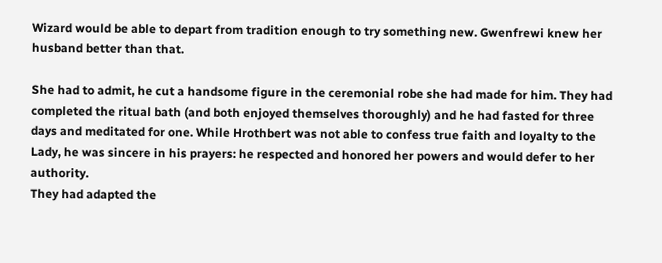Wizard would be able to depart from tradition enough to try something new. Gwenfrewi knew her husband better than that.

She had to admit, he cut a handsome figure in the ceremonial robe she had made for him. They had completed the ritual bath (and both enjoyed themselves thoroughly) and he had fasted for three days and meditated for one. While Hrothbert was not able to confess true faith and loyalty to the Lady, he was sincere in his prayers: he respected and honored her powers and would defer to her authority.
They had adapted the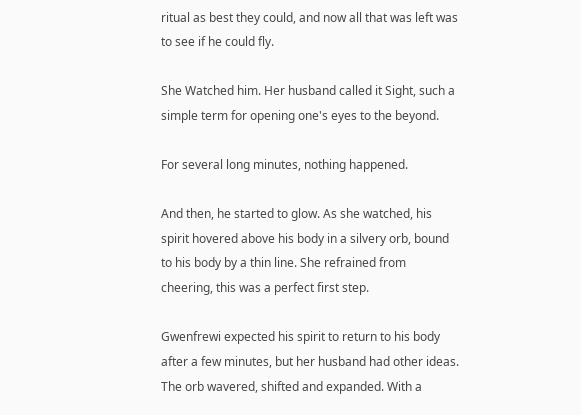ritual as best they could, and now all that was left was to see if he could fly.

She Watched him. Her husband called it Sight, such a simple term for opening one's eyes to the beyond.

For several long minutes, nothing happened.

And then, he started to glow. As she watched, his spirit hovered above his body in a silvery orb, bound to his body by a thin line. She refrained from cheering, this was a perfect first step.

Gwenfrewi expected his spirit to return to his body after a few minutes, but her husband had other ideas. The orb wavered, shifted and expanded. With a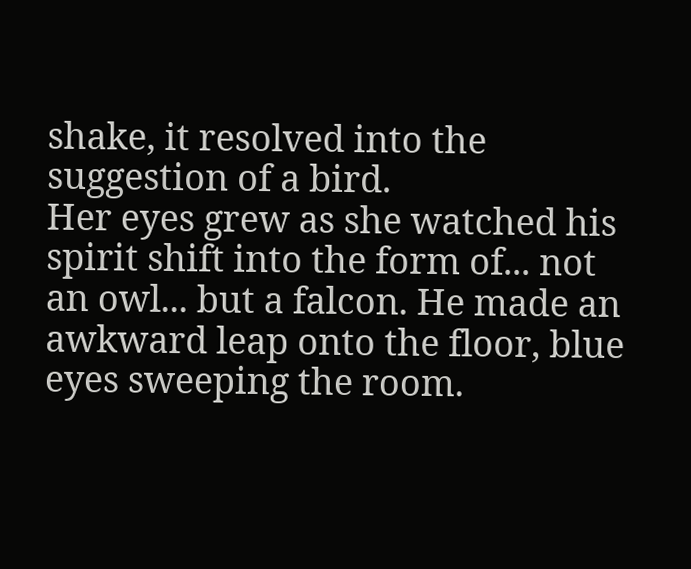shake, it resolved into the suggestion of a bird.
Her eyes grew as she watched his spirit shift into the form of... not an owl... but a falcon. He made an awkward leap onto the floor, blue eyes sweeping the room.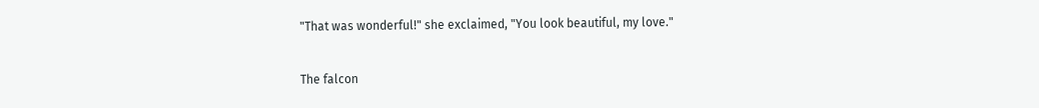"That was wonderful!" she exclaimed, "You look beautiful, my love."

The falcon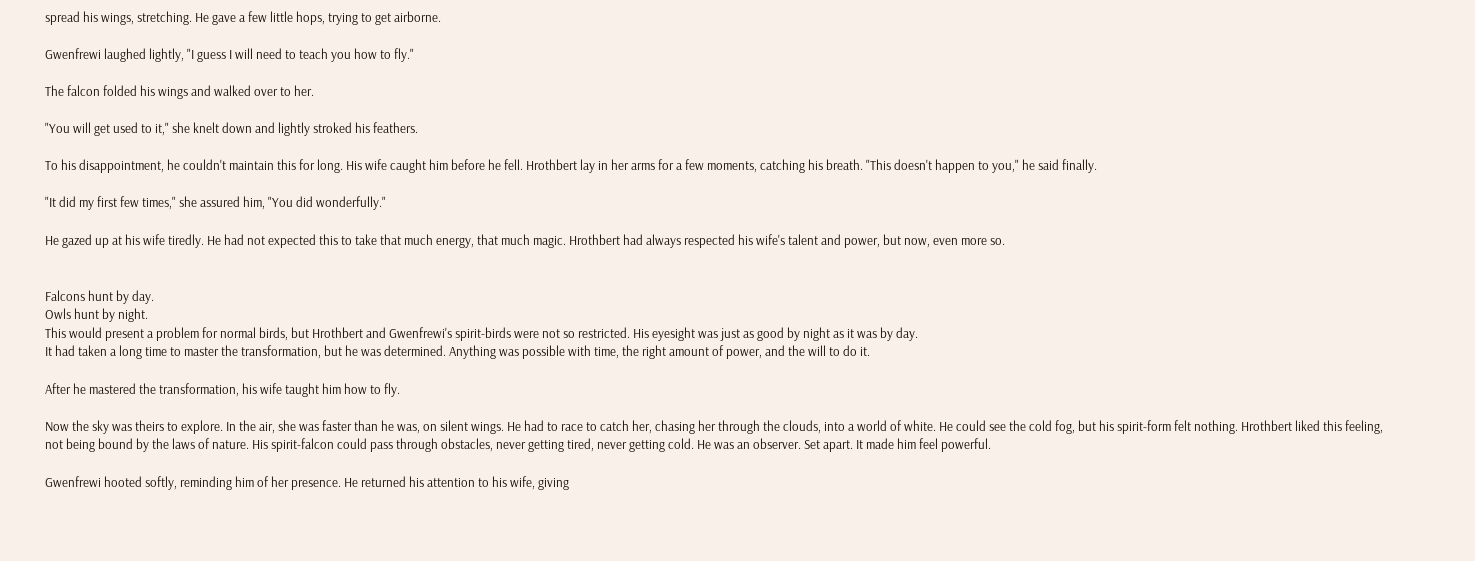spread his wings, stretching. He gave a few little hops, trying to get airborne.

Gwenfrewi laughed lightly, "I guess I will need to teach you how to fly."

The falcon folded his wings and walked over to her.

"You will get used to it," she knelt down and lightly stroked his feathers.

To his disappointment, he couldn't maintain this for long. His wife caught him before he fell. Hrothbert lay in her arms for a few moments, catching his breath. "This doesn't happen to you," he said finally.

"It did my first few times," she assured him, "You did wonderfully."

He gazed up at his wife tiredly. He had not expected this to take that much energy, that much magic. Hrothbert had always respected his wife's talent and power, but now, even more so.


Falcons hunt by day.
Owls hunt by night.
This would present a problem for normal birds, but Hrothbert and Gwenfrewi's spirit-birds were not so restricted. His eyesight was just as good by night as it was by day.
It had taken a long time to master the transformation, but he was determined. Anything was possible with time, the right amount of power, and the will to do it.

After he mastered the transformation, his wife taught him how to fly.

Now the sky was theirs to explore. In the air, she was faster than he was, on silent wings. He had to race to catch her, chasing her through the clouds, into a world of white. He could see the cold fog, but his spirit-form felt nothing. Hrothbert liked this feeling, not being bound by the laws of nature. His spirit-falcon could pass through obstacles, never getting tired, never getting cold. He was an observer. Set apart. It made him feel powerful.

Gwenfrewi hooted softly, reminding him of her presence. He returned his attention to his wife, giving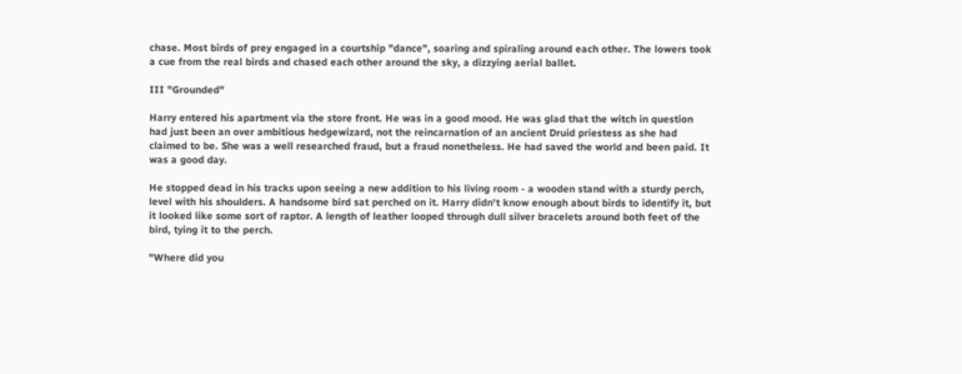chase. Most birds of prey engaged in a courtship "dance", soaring and spiraling around each other. The lowers took a cue from the real birds and chased each other around the sky, a dizzying aerial ballet.

III "Grounded"

Harry entered his apartment via the store front. He was in a good mood. He was glad that the witch in question had just been an over ambitious hedgewizard, not the reincarnation of an ancient Druid priestess as she had claimed to be. She was a well researched fraud, but a fraud nonetheless. He had saved the world and been paid. It was a good day.

He stopped dead in his tracks upon seeing a new addition to his living room - a wooden stand with a sturdy perch, level with his shoulders. A handsome bird sat perched on it. Harry didn't know enough about birds to identify it, but it looked like some sort of raptor. A length of leather looped through dull silver bracelets around both feet of the bird, tying it to the perch.

"Where did you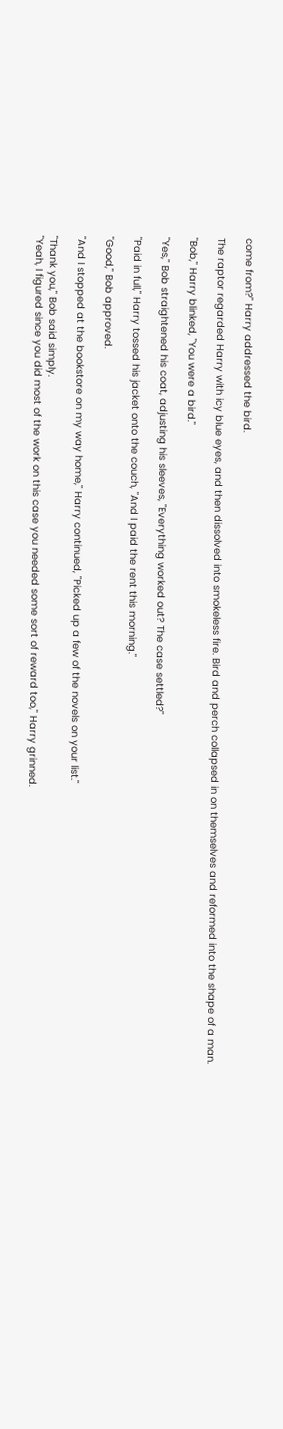come from?" Harry addressed the bird.

The raptor regarded Harry with icy blue eyes, and then dissolved into smokeless fire. Bird and perch collapsed in on themselves and reformed into the shape of a man.

"Bob," Harry blinked, "You were a bird."

"Yes," Bob straightened his coat, adjusting his sleeves, "Everything worked out? The case settled?"

"Paid in full," Harry tossed his jacket onto the couch, "And I paid the rent this morning."

"Good," Bob approved.

"And I stopped at the bookstore on my way home," Harry continued, "Picked up a few of the novels on your list."

"Thank you," Bob said simply.
"Yeah, I figured since you did most of the work on this case you needed some sort of reward too," Harry grinned.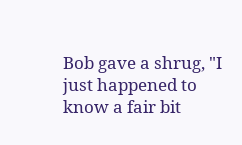Bob gave a shrug, "I just happened to know a fair bit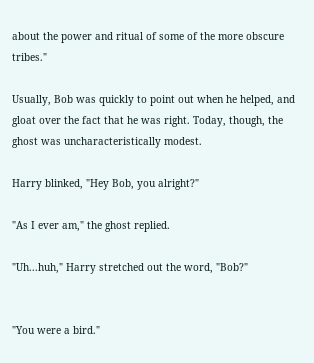about the power and ritual of some of the more obscure tribes."

Usually, Bob was quickly to point out when he helped, and gloat over the fact that he was right. Today, though, the ghost was uncharacteristically modest.

Harry blinked, "Hey Bob, you alright?"

"As I ever am," the ghost replied.

"Uh...huh," Harry stretched out the word, "Bob?"


"You were a bird."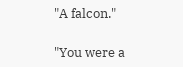"A falcon."

"You were a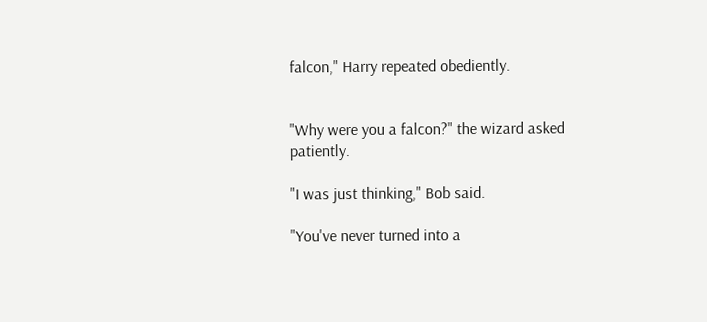falcon," Harry repeated obediently.


"Why were you a falcon?" the wizard asked patiently.

"I was just thinking," Bob said.

"You've never turned into a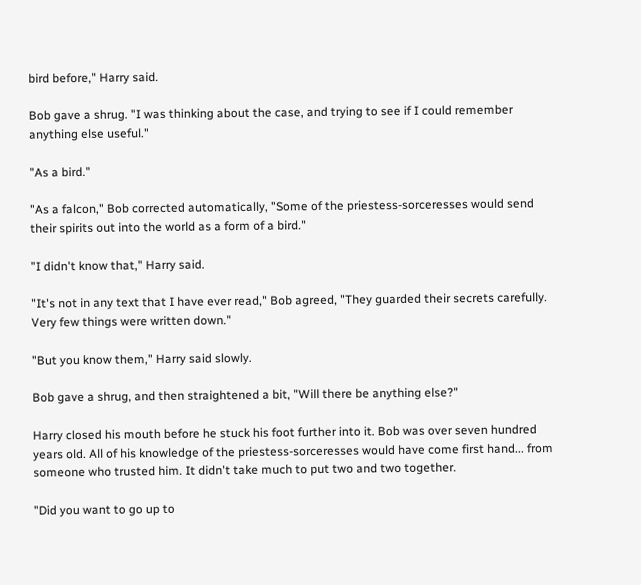bird before," Harry said.

Bob gave a shrug. "I was thinking about the case, and trying to see if I could remember anything else useful."

"As a bird."

"As a falcon," Bob corrected automatically, "Some of the priestess-sorceresses would send their spirits out into the world as a form of a bird."

"I didn't know that," Harry said.

"It's not in any text that I have ever read," Bob agreed, "They guarded their secrets carefully. Very few things were written down."

"But you know them," Harry said slowly.

Bob gave a shrug, and then straightened a bit, "Will there be anything else?"

Harry closed his mouth before he stuck his foot further into it. Bob was over seven hundred years old. All of his knowledge of the priestess-sorceresses would have come first hand... from someone who trusted him. It didn't take much to put two and two together.

"Did you want to go up to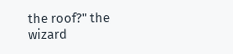the roof?" the wizard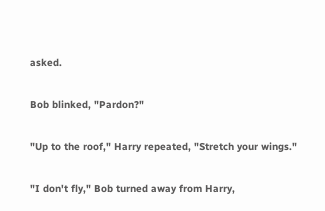asked.

Bob blinked, "Pardon?"

"Up to the roof," Harry repeated, "Stretch your wings."

"I don't fly," Bob turned away from Harry,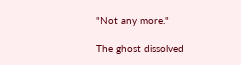"Not any more."

The ghost dissolved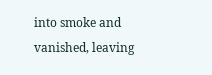into smoke and vanished, leaving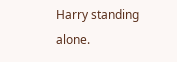Harry standing alone.